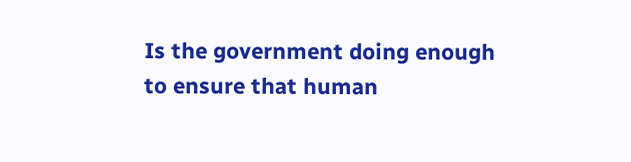Is the government doing enough to ensure that human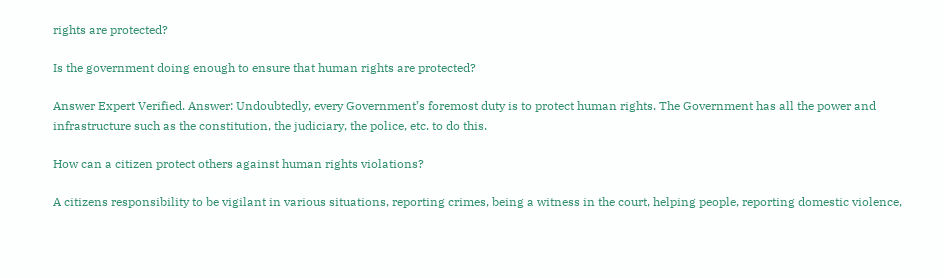rights are protected?

Is the government doing enough to ensure that human rights are protected?

Answer Expert Verified. Answer: Undoubtedly, every Government’s foremost duty is to protect human rights. The Government has all the power and infrastructure such as the constitution, the judiciary, the police, etc. to do this.

How can a citizen protect others against human rights violations?

A citizens responsibility to be vigilant in various situations, reporting crimes, being a witness in the court, helping people, reporting domestic violence,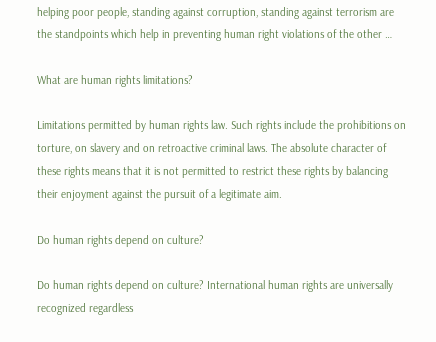helping poor people, standing against corruption, standing against terrorism are the standpoints which help in preventing human right violations of the other …

What are human rights limitations?

Limitations permitted by human rights law. Such rights include the prohibitions on torture, on slavery and on retroactive criminal laws. The absolute character of these rights means that it is not permitted to restrict these rights by balancing their enjoyment against the pursuit of a legitimate aim.

Do human rights depend on culture?

Do human rights depend on culture? International human rights are universally recognized regardless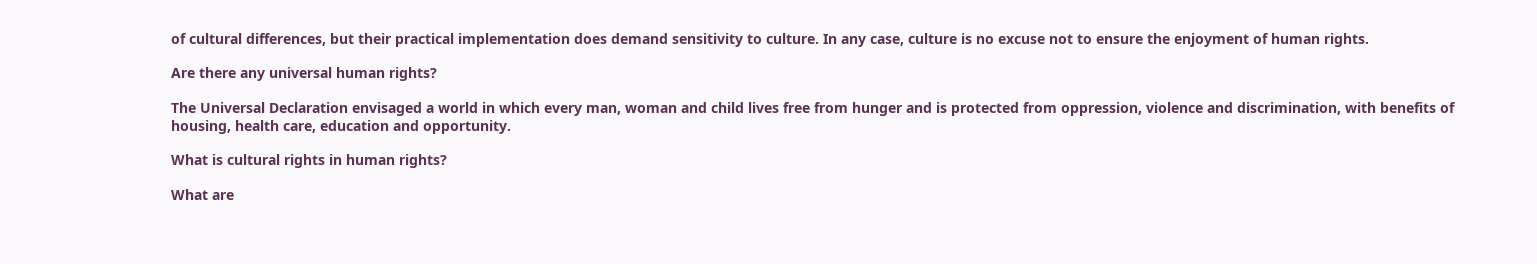of cultural differences, but their practical implementation does demand sensitivity to culture. In any case, culture is no excuse not to ensure the enjoyment of human rights.

Are there any universal human rights?

The Universal Declaration envisaged a world in which every man, woman and child lives free from hunger and is protected from oppression, violence and discrimination, with benefits of housing, health care, education and opportunity.

What is cultural rights in human rights?

What are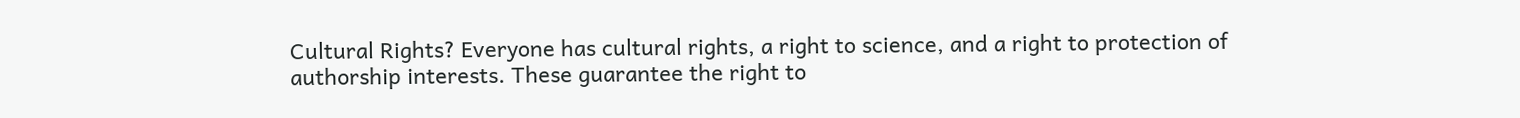Cultural Rights? Everyone has cultural rights, a right to science, and a right to protection of authorship interests. These guarantee the right to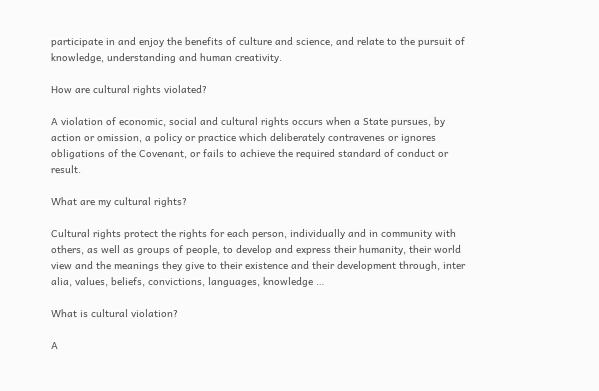participate in and enjoy the benefits of culture and science, and relate to the pursuit of knowledge, understanding and human creativity.

How are cultural rights violated?

A violation of economic, social and cultural rights occurs when a State pursues, by action or omission, a policy or practice which deliberately contravenes or ignores obligations of the Covenant, or fails to achieve the required standard of conduct or result.

What are my cultural rights?

Cultural rights protect the rights for each person, individually and in community with others, as well as groups of people, to develop and express their humanity, their world view and the meanings they give to their existence and their development through, inter alia, values, beliefs, convictions, languages, knowledge …

What is cultural violation?

A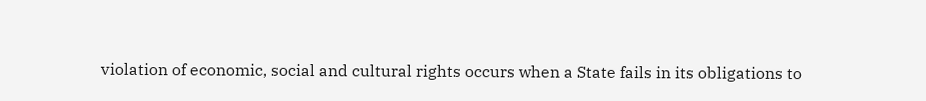violation of economic, social and cultural rights occurs when a State fails in its obligations to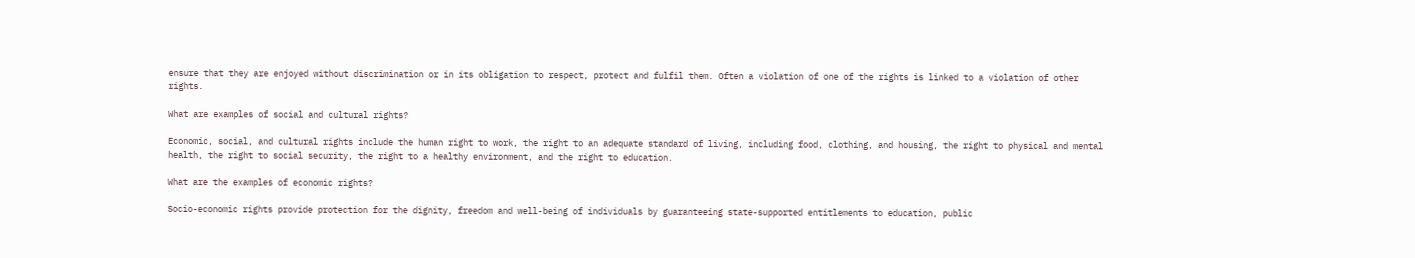ensure that they are enjoyed without discrimination or in its obligation to respect, protect and fulfil them. Often a violation of one of the rights is linked to a violation of other rights.

What are examples of social and cultural rights?

Economic, social, and cultural rights include the human right to work, the right to an adequate standard of living, including food, clothing, and housing, the right to physical and mental health, the right to social security, the right to a healthy environment, and the right to education.

What are the examples of economic rights?

Socio-economic rights provide protection for the dignity, freedom and well-being of individuals by guaranteeing state-supported entitlements to education, public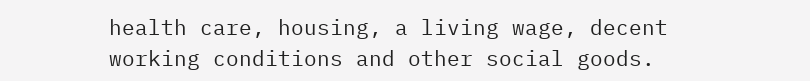health care, housing, a living wage, decent working conditions and other social goods.